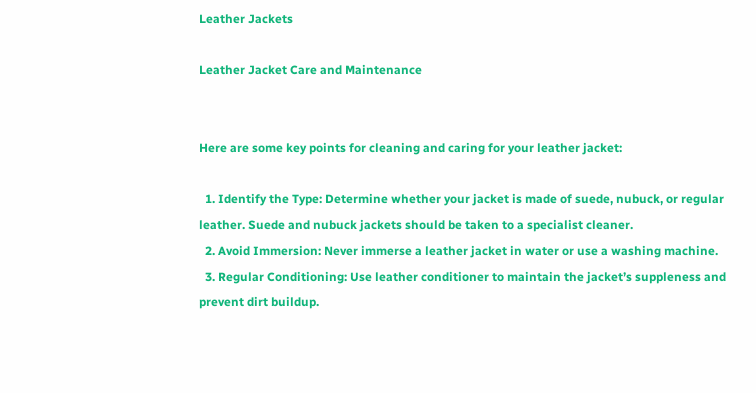Leather Jackets

Leather Jacket Care and Maintenance


Here are some key points for cleaning and caring for your leather jacket:

  1. Identify the Type: Determine whether your jacket is made of suede, nubuck, or regular leather. Suede and nubuck jackets should be taken to a specialist cleaner.
  2. Avoid Immersion: Never immerse a leather jacket in water or use a washing machine.
  3. Regular Conditioning: Use leather conditioner to maintain the jacket’s suppleness and prevent dirt buildup.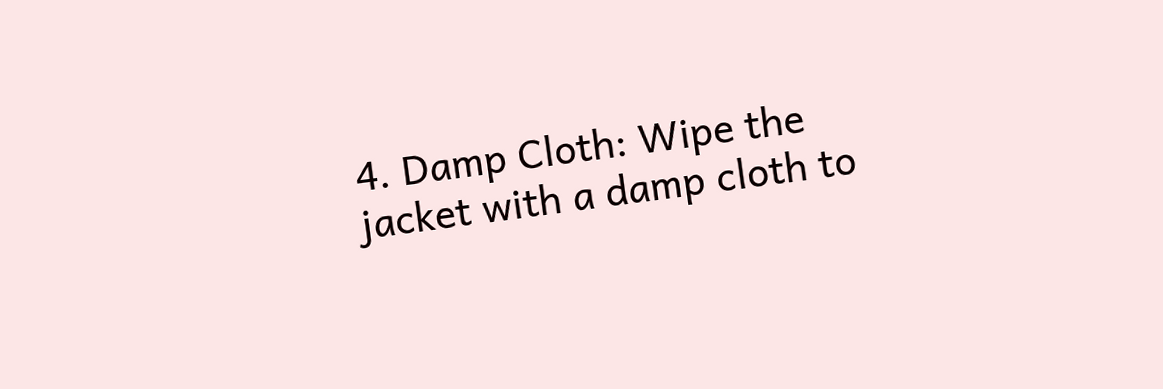4. Damp Cloth: Wipe the jacket with a damp cloth to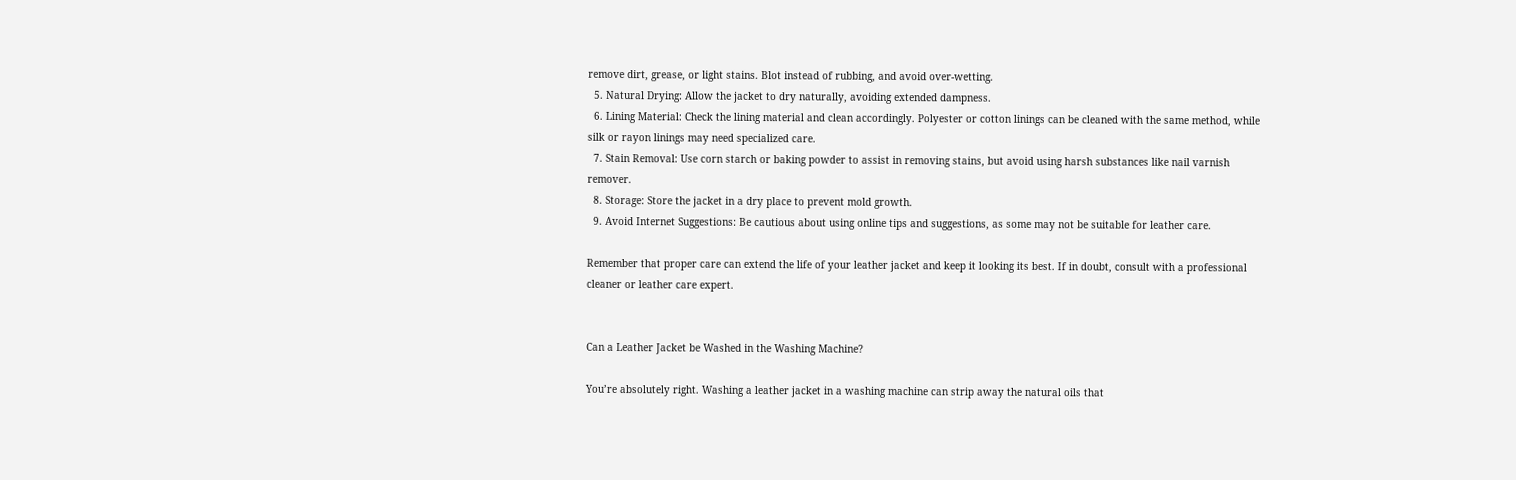remove dirt, grease, or light stains. Blot instead of rubbing, and avoid over-wetting.
  5. Natural Drying: Allow the jacket to dry naturally, avoiding extended dampness.
  6. Lining Material: Check the lining material and clean accordingly. Polyester or cotton linings can be cleaned with the same method, while silk or rayon linings may need specialized care.
  7. Stain Removal: Use corn starch or baking powder to assist in removing stains, but avoid using harsh substances like nail varnish remover.
  8. Storage: Store the jacket in a dry place to prevent mold growth.
  9. Avoid Internet Suggestions: Be cautious about using online tips and suggestions, as some may not be suitable for leather care.

Remember that proper care can extend the life of your leather jacket and keep it looking its best. If in doubt, consult with a professional cleaner or leather care expert.


Can a Leather Jacket be Washed in the Washing Machine?

You’re absolutely right. Washing a leather jacket in a washing machine can strip away the natural oils that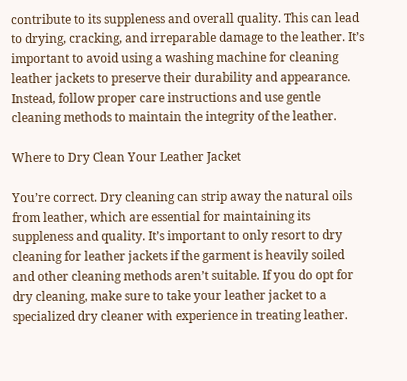contribute to its suppleness and overall quality. This can lead to drying, cracking, and irreparable damage to the leather. It’s important to avoid using a washing machine for cleaning leather jackets to preserve their durability and appearance. Instead, follow proper care instructions and use gentle cleaning methods to maintain the integrity of the leather.

Where to Dry Clean Your Leather Jacket

You’re correct. Dry cleaning can strip away the natural oils from leather, which are essential for maintaining its suppleness and quality. It’s important to only resort to dry cleaning for leather jackets if the garment is heavily soiled and other cleaning methods aren’t suitable. If you do opt for dry cleaning, make sure to take your leather jacket to a specialized dry cleaner with experience in treating leather.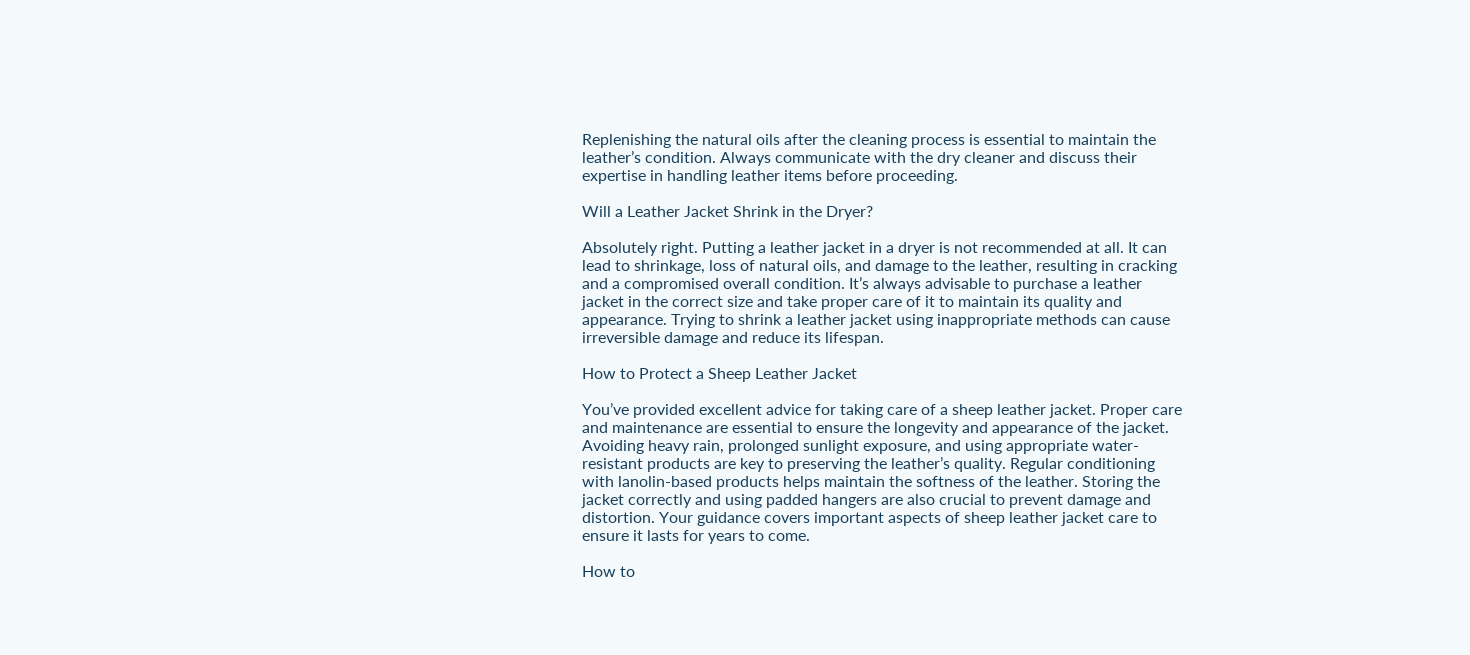Replenishing the natural oils after the cleaning process is essential to maintain the leather’s condition. Always communicate with the dry cleaner and discuss their expertise in handling leather items before proceeding.

Will a Leather Jacket Shrink in the Dryer?

Absolutely right. Putting a leather jacket in a dryer is not recommended at all. It can lead to shrinkage, loss of natural oils, and damage to the leather, resulting in cracking and a compromised overall condition. It’s always advisable to purchase a leather jacket in the correct size and take proper care of it to maintain its quality and appearance. Trying to shrink a leather jacket using inappropriate methods can cause irreversible damage and reduce its lifespan.

How to Protect a Sheep Leather Jacket

You’ve provided excellent advice for taking care of a sheep leather jacket. Proper care and maintenance are essential to ensure the longevity and appearance of the jacket. Avoiding heavy rain, prolonged sunlight exposure, and using appropriate water-resistant products are key to preserving the leather’s quality. Regular conditioning with lanolin-based products helps maintain the softness of the leather. Storing the jacket correctly and using padded hangers are also crucial to prevent damage and distortion. Your guidance covers important aspects of sheep leather jacket care to ensure it lasts for years to come.

How to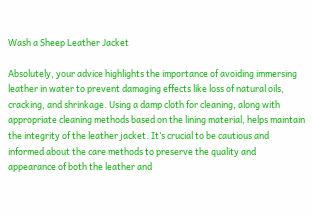Wash a Sheep Leather Jacket

Absolutely, your advice highlights the importance of avoiding immersing leather in water to prevent damaging effects like loss of natural oils, cracking, and shrinkage. Using a damp cloth for cleaning, along with appropriate cleaning methods based on the lining material, helps maintain the integrity of the leather jacket. It’s crucial to be cautious and informed about the care methods to preserve the quality and appearance of both the leather and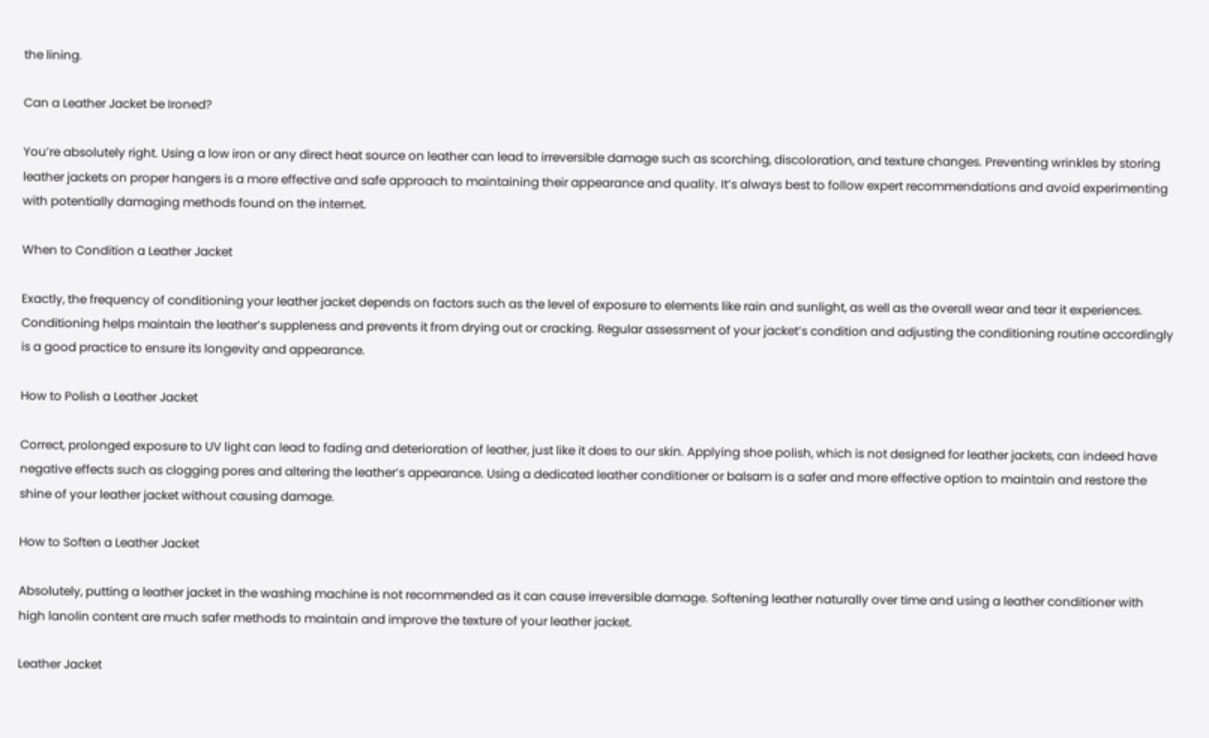the lining.

Can a Leather Jacket be Ironed?

You’re absolutely right. Using a low iron or any direct heat source on leather can lead to irreversible damage such as scorching, discoloration, and texture changes. Preventing wrinkles by storing leather jackets on proper hangers is a more effective and safe approach to maintaining their appearance and quality. It’s always best to follow expert recommendations and avoid experimenting with potentially damaging methods found on the internet.

When to Condition a Leather Jacket

Exactly, the frequency of conditioning your leather jacket depends on factors such as the level of exposure to elements like rain and sunlight, as well as the overall wear and tear it experiences. Conditioning helps maintain the leather’s suppleness and prevents it from drying out or cracking. Regular assessment of your jacket’s condition and adjusting the conditioning routine accordingly is a good practice to ensure its longevity and appearance.

How to Polish a Leather Jacket

Correct, prolonged exposure to UV light can lead to fading and deterioration of leather, just like it does to our skin. Applying shoe polish, which is not designed for leather jackets, can indeed have negative effects such as clogging pores and altering the leather’s appearance. Using a dedicated leather conditioner or balsam is a safer and more effective option to maintain and restore the shine of your leather jacket without causing damage.

How to Soften a Leather Jacket

Absolutely, putting a leather jacket in the washing machine is not recommended as it can cause irreversible damage. Softening leather naturally over time and using a leather conditioner with high lanolin content are much safer methods to maintain and improve the texture of your leather jacket.

Leather Jacket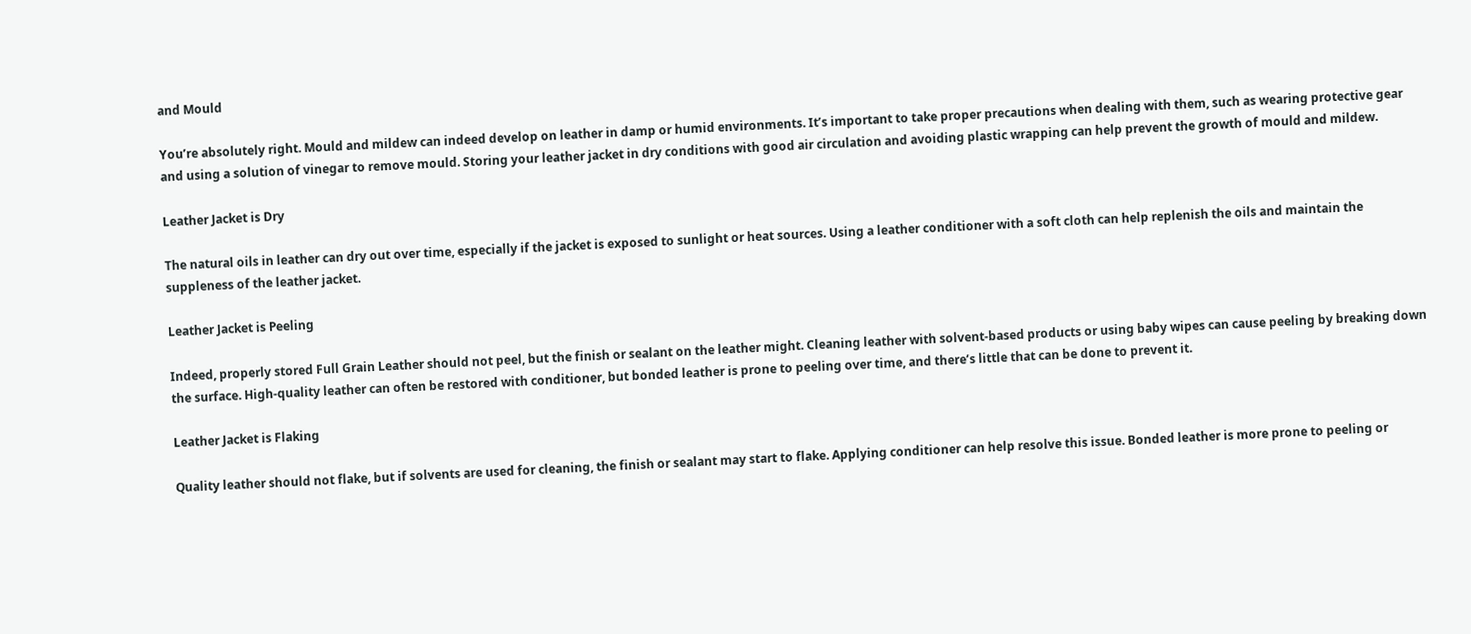and Mould

You’re absolutely right. Mould and mildew can indeed develop on leather in damp or humid environments. It’s important to take proper precautions when dealing with them, such as wearing protective gear and using a solution of vinegar to remove mould. Storing your leather jacket in dry conditions with good air circulation and avoiding plastic wrapping can help prevent the growth of mould and mildew.

Leather Jacket is Dry

The natural oils in leather can dry out over time, especially if the jacket is exposed to sunlight or heat sources. Using a leather conditioner with a soft cloth can help replenish the oils and maintain the suppleness of the leather jacket.

Leather Jacket is Peeling

Indeed, properly stored Full Grain Leather should not peel, but the finish or sealant on the leather might. Cleaning leather with solvent-based products or using baby wipes can cause peeling by breaking down the surface. High-quality leather can often be restored with conditioner, but bonded leather is prone to peeling over time, and there’s little that can be done to prevent it.

Leather Jacket is Flaking

Quality leather should not flake, but if solvents are used for cleaning, the finish or sealant may start to flake. Applying conditioner can help resolve this issue. Bonded leather is more prone to peeling or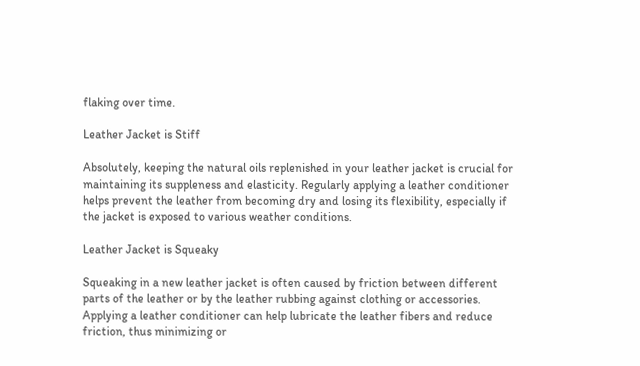flaking over time.

Leather Jacket is Stiff

Absolutely, keeping the natural oils replenished in your leather jacket is crucial for maintaining its suppleness and elasticity. Regularly applying a leather conditioner helps prevent the leather from becoming dry and losing its flexibility, especially if the jacket is exposed to various weather conditions.

Leather Jacket is Squeaky

Squeaking in a new leather jacket is often caused by friction between different parts of the leather or by the leather rubbing against clothing or accessories. Applying a leather conditioner can help lubricate the leather fibers and reduce friction, thus minimizing or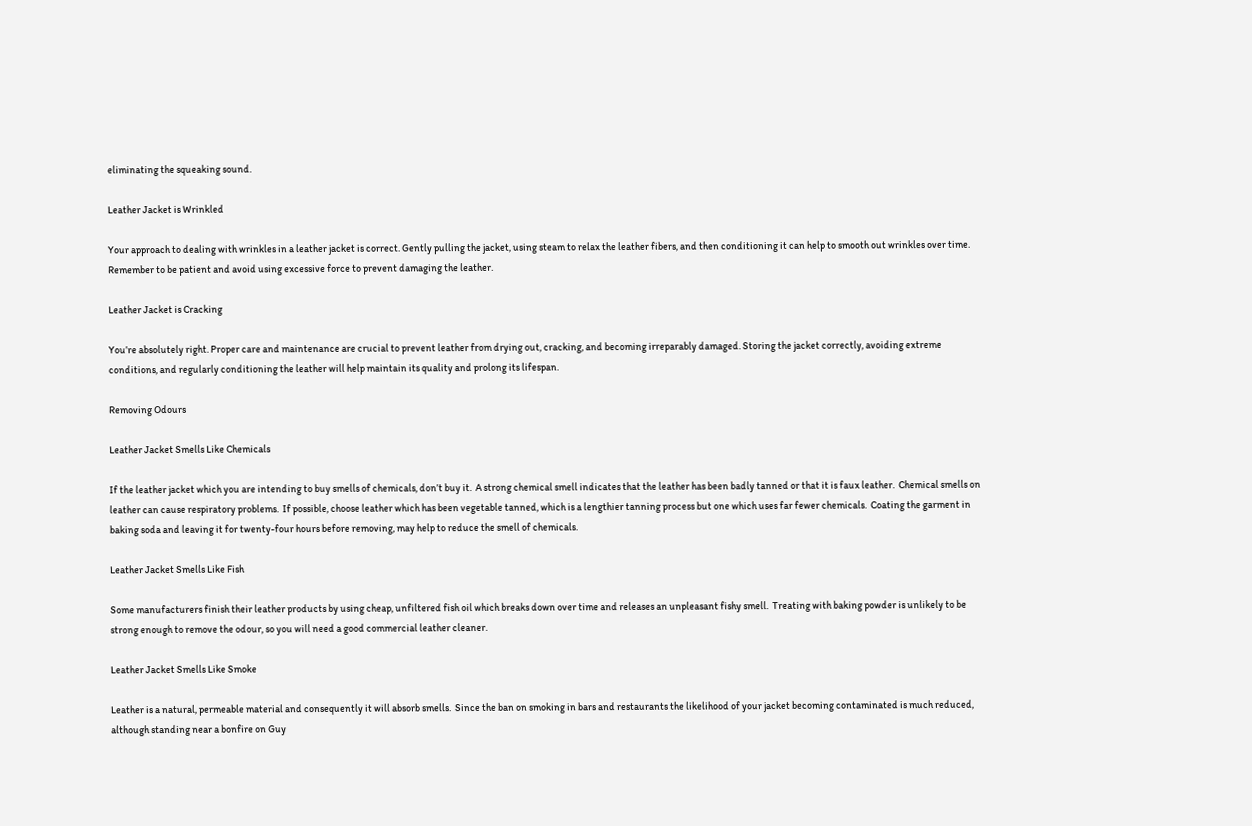eliminating the squeaking sound.

Leather Jacket is Wrinkled

Your approach to dealing with wrinkles in a leather jacket is correct. Gently pulling the jacket, using steam to relax the leather fibers, and then conditioning it can help to smooth out wrinkles over time. Remember to be patient and avoid using excessive force to prevent damaging the leather.

Leather Jacket is Cracking

You’re absolutely right. Proper care and maintenance are crucial to prevent leather from drying out, cracking, and becoming irreparably damaged. Storing the jacket correctly, avoiding extreme conditions, and regularly conditioning the leather will help maintain its quality and prolong its lifespan.

Removing Odours

Leather Jacket Smells Like Chemicals

If the leather jacket which you are intending to buy smells of chemicals, don’t buy it.  A strong chemical smell indicates that the leather has been badly tanned or that it is faux leather.  Chemical smells on leather can cause respiratory problems.  If possible, choose leather which has been vegetable tanned, which is a lengthier tanning process but one which uses far fewer chemicals.  Coating the garment in baking soda and leaving it for twenty-four hours before removing, may help to reduce the smell of chemicals.

Leather Jacket Smells Like Fish

Some manufacturers finish their leather products by using cheap, unfiltered fish oil which breaks down over time and releases an unpleasant fishy smell.  Treating with baking powder is unlikely to be strong enough to remove the odour, so you will need a good commercial leather cleaner.

Leather Jacket Smells Like Smoke

Leather is a natural, permeable material and consequently it will absorb smells.  Since the ban on smoking in bars and restaurants the likelihood of your jacket becoming contaminated is much reduced, although standing near a bonfire on Guy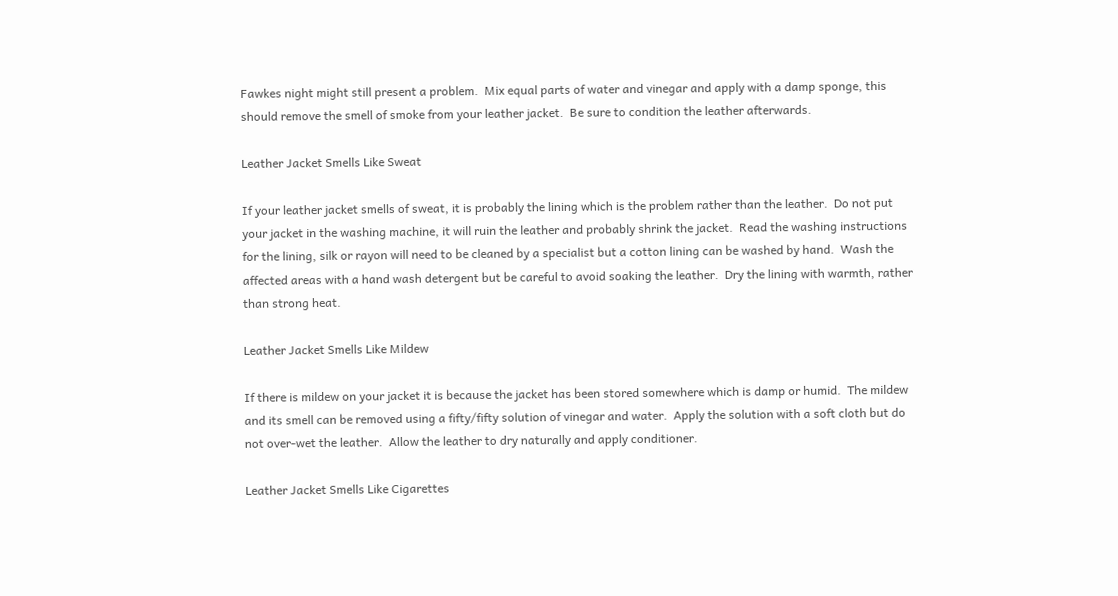Fawkes night might still present a problem.  Mix equal parts of water and vinegar and apply with a damp sponge, this should remove the smell of smoke from your leather jacket.  Be sure to condition the leather afterwards.

Leather Jacket Smells Like Sweat

If your leather jacket smells of sweat, it is probably the lining which is the problem rather than the leather.  Do not put your jacket in the washing machine, it will ruin the leather and probably shrink the jacket.  Read the washing instructions for the lining, silk or rayon will need to be cleaned by a specialist but a cotton lining can be washed by hand.  Wash the affected areas with a hand wash detergent but be careful to avoid soaking the leather.  Dry the lining with warmth, rather than strong heat.

Leather Jacket Smells Like Mildew

If there is mildew on your jacket it is because the jacket has been stored somewhere which is damp or humid.  The mildew and its smell can be removed using a fifty/fifty solution of vinegar and water.  Apply the solution with a soft cloth but do not over-wet the leather.  Allow the leather to dry naturally and apply conditioner.

Leather Jacket Smells Like Cigarettes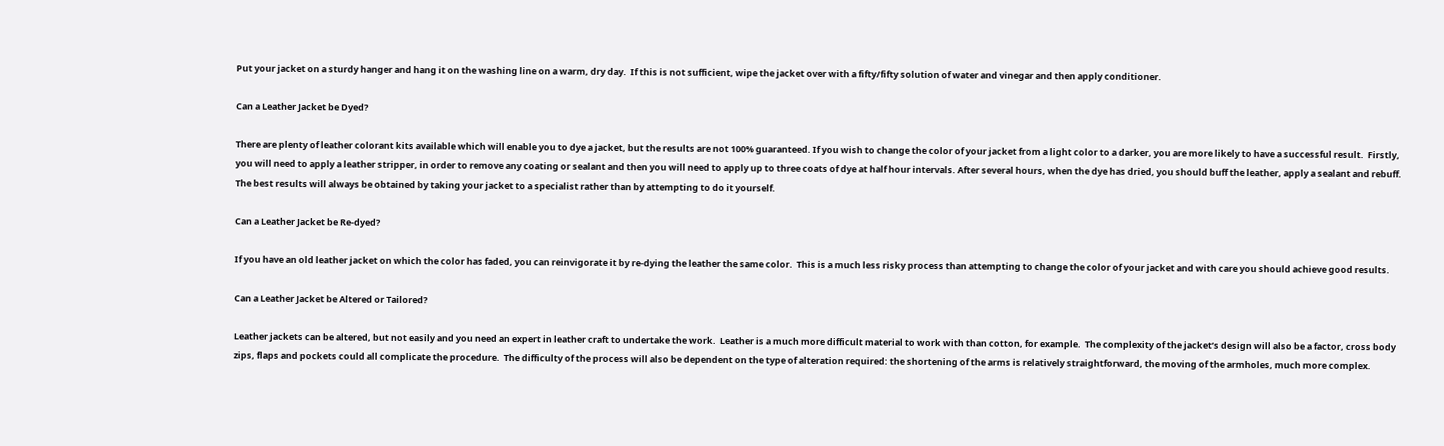Put your jacket on a sturdy hanger and hang it on the washing line on a warm, dry day.  If this is not sufficient, wipe the jacket over with a fifty/fifty solution of water and vinegar and then apply conditioner.

Can a Leather Jacket be Dyed?

There are plenty of leather colorant kits available which will enable you to dye a jacket, but the results are not 100% guaranteed. If you wish to change the color of your jacket from a light color to a darker, you are more likely to have a successful result.  Firstly, you will need to apply a leather stripper, in order to remove any coating or sealant and then you will need to apply up to three coats of dye at half hour intervals. After several hours, when the dye has dried, you should buff the leather, apply a sealant and rebuff.  The best results will always be obtained by taking your jacket to a specialist rather than by attempting to do it yourself.

Can a Leather Jacket be Re-dyed?

If you have an old leather jacket on which the color has faded, you can reinvigorate it by re-dying the leather the same color.  This is a much less risky process than attempting to change the color of your jacket and with care you should achieve good results.

Can a Leather Jacket be Altered or Tailored?

Leather jackets can be altered, but not easily and you need an expert in leather craft to undertake the work.  Leather is a much more difficult material to work with than cotton, for example.  The complexity of the jacket’s design will also be a factor, cross body zips, flaps and pockets could all complicate the procedure.  The difficulty of the process will also be dependent on the type of alteration required: the shortening of the arms is relatively straightforward, the moving of the armholes, much more complex.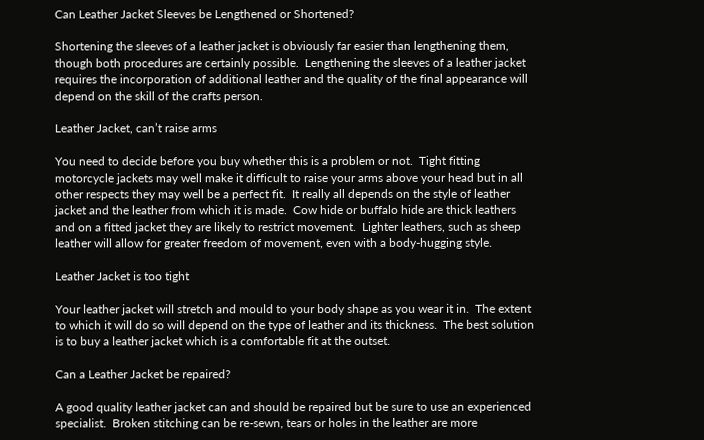Can Leather Jacket Sleeves be Lengthened or Shortened?

Shortening the sleeves of a leather jacket is obviously far easier than lengthening them, though both procedures are certainly possible.  Lengthening the sleeves of a leather jacket requires the incorporation of additional leather and the quality of the final appearance will depend on the skill of the crafts person.

Leather Jacket, can’t raise arms

You need to decide before you buy whether this is a problem or not.  Tight fitting motorcycle jackets may well make it difficult to raise your arms above your head but in all other respects they may well be a perfect fit.  It really all depends on the style of leather jacket and the leather from which it is made.  Cow hide or buffalo hide are thick leathers and on a fitted jacket they are likely to restrict movement.  Lighter leathers, such as sheep leather will allow for greater freedom of movement, even with a body-hugging style.

Leather Jacket is too tight

Your leather jacket will stretch and mould to your body shape as you wear it in.  The extent to which it will do so will depend on the type of leather and its thickness.  The best solution is to buy a leather jacket which is a comfortable fit at the outset.

Can a Leather Jacket be repaired?

A good quality leather jacket can and should be repaired but be sure to use an experienced specialist.  Broken stitching can be re-sewn, tears or holes in the leather are more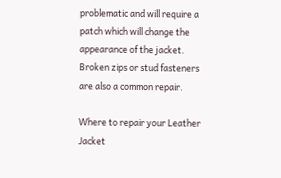problematic and will require a patch which will change the appearance of the jacket.  Broken zips or stud fasteners are also a common repair.

Where to repair your Leather Jacket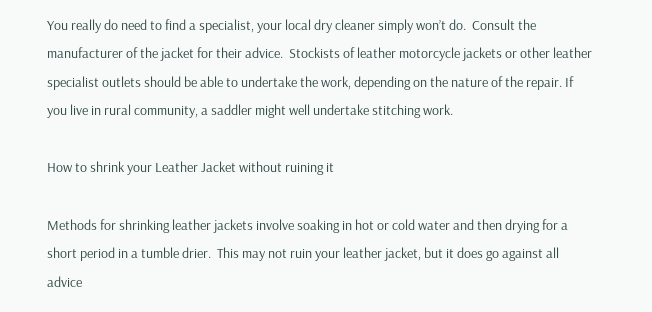You really do need to find a specialist, your local dry cleaner simply won’t do.  Consult the manufacturer of the jacket for their advice.  Stockists of leather motorcycle jackets or other leather specialist outlets should be able to undertake the work, depending on the nature of the repair. If you live in rural community, a saddler might well undertake stitching work.

How to shrink your Leather Jacket without ruining it

Methods for shrinking leather jackets involve soaking in hot or cold water and then drying for a short period in a tumble drier.  This may not ruin your leather jacket, but it does go against all advice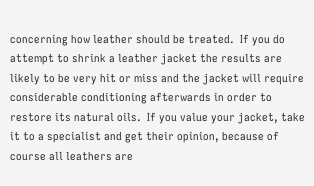concerning how leather should be treated.  If you do attempt to shrink a leather jacket the results are likely to be very hit or miss and the jacket will require considerable conditioning afterwards in order to restore its natural oils.  If you value your jacket, take it to a specialist and get their opinion, because of course all leathers are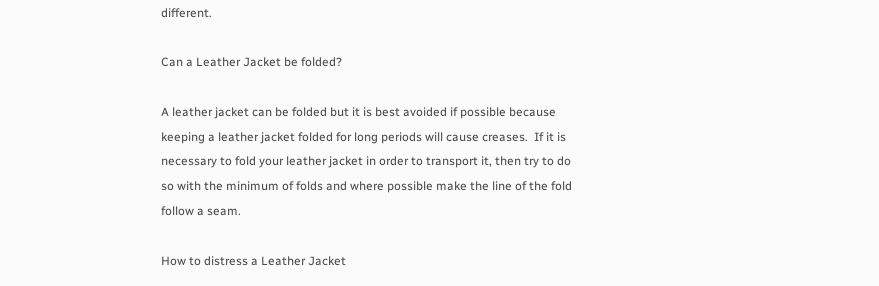different.

Can a Leather Jacket be folded?

A leather jacket can be folded but it is best avoided if possible because keeping a leather jacket folded for long periods will cause creases.  If it is necessary to fold your leather jacket in order to transport it, then try to do so with the minimum of folds and where possible make the line of the fold follow a seam.

How to distress a Leather Jacket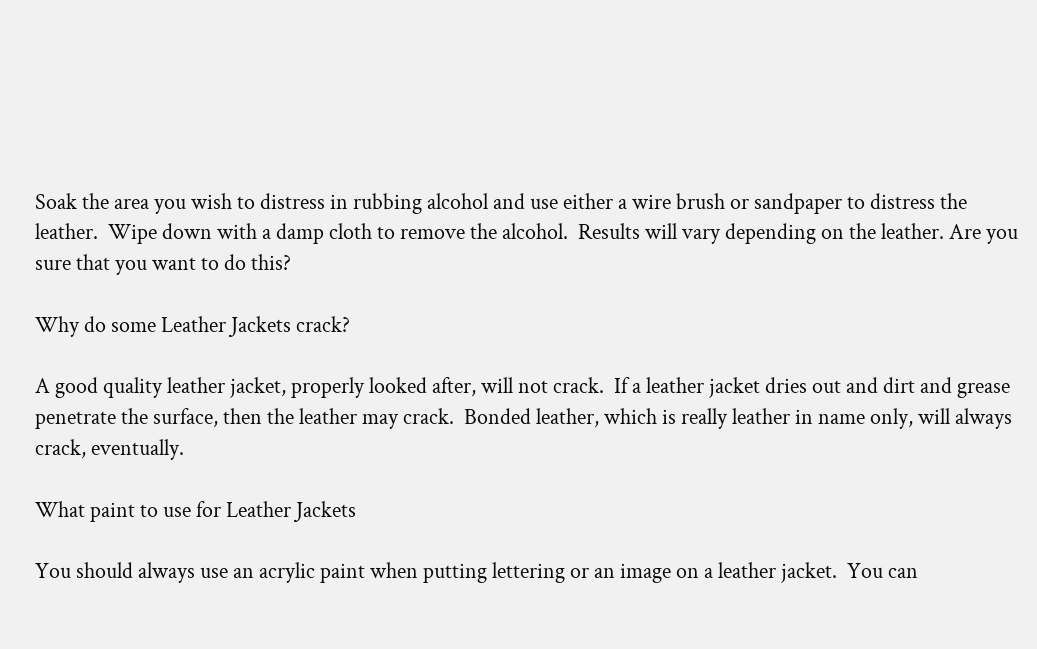Soak the area you wish to distress in rubbing alcohol and use either a wire brush or sandpaper to distress the leather.  Wipe down with a damp cloth to remove the alcohol.  Results will vary depending on the leather. Are you sure that you want to do this?

Why do some Leather Jackets crack?

A good quality leather jacket, properly looked after, will not crack.  If a leather jacket dries out and dirt and grease penetrate the surface, then the leather may crack.  Bonded leather, which is really leather in name only, will always crack, eventually.

What paint to use for Leather Jackets

You should always use an acrylic paint when putting lettering or an image on a leather jacket.  You can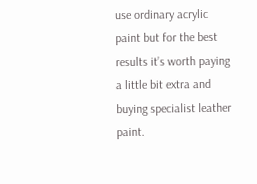use ordinary acrylic paint but for the best results it’s worth paying a little bit extra and buying specialist leather paint.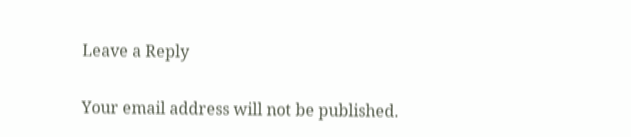Leave a Reply

Your email address will not be published.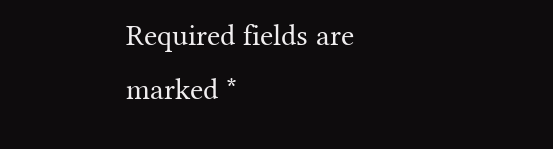Required fields are marked *